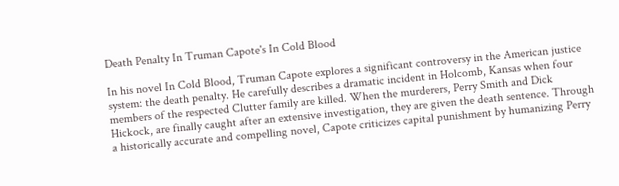Death Penalty In Truman Capote's In Cold Blood

In his novel In Cold Blood, Truman Capote explores a significant controversy in the American justice system: the death penalty. He carefully describes a dramatic incident in Holcomb, Kansas when four members of the respected Clutter family are killed. When the murderers, Perry Smith and Dick Hickock, are finally caught after an extensive investigation, they are given the death sentence. Through a historically accurate and compelling novel, Capote criticizes capital punishment by humanizing Perry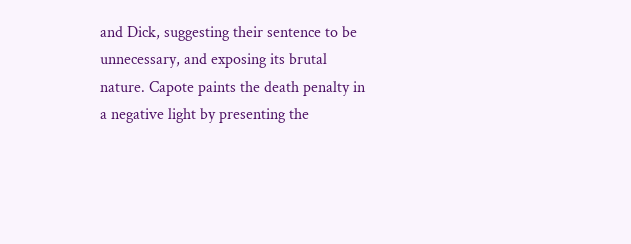and Dick, suggesting their sentence to be unnecessary, and exposing its brutal nature. Capote paints the death penalty in a negative light by presenting the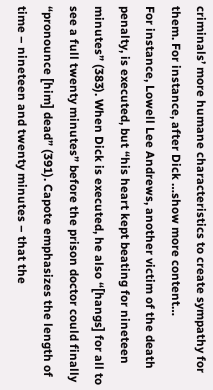criminals’ more humane characteristics to create sympathy for them. For instance, after Dick …show more content…
For instance, Lowell Lee Andrews, another victim of the death penalty, is executed, but “his heart kept beating for nineteen minutes” (383). When Dick is executed, he also “[hangs] for all to see a full twenty minutes” before the prison doctor could finally “pronounce [him] dead” (391). Capote emphasizes the length of time – nineteen and twenty minutes – that the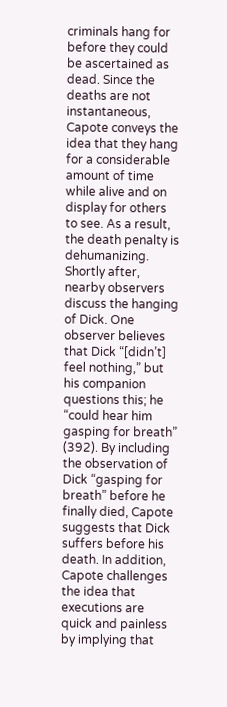criminals hang for before they could be ascertained as dead. Since the deaths are not instantaneous, Capote conveys the idea that they hang for a considerable amount of time while alive and on display for others to see. As a result, the death penalty is dehumanizing. Shortly after, nearby observers discuss the hanging of Dick. One observer believes that Dick “[didn’t] feel nothing,” but his companion questions this; he “could hear him gasping for breath” (392). By including the observation of Dick “gasping for breath” before he finally died, Capote suggests that Dick suffers before his death. In addition, Capote challenges the idea that executions are quick and painless by implying that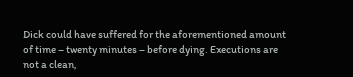Dick could have suffered for the aforementioned amount of time – twenty minutes – before dying. Executions are not a clean,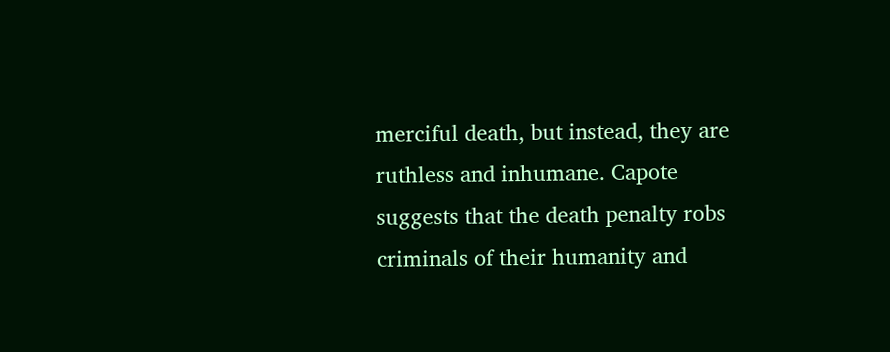merciful death, but instead, they are ruthless and inhumane. Capote suggests that the death penalty robs criminals of their humanity and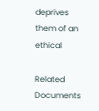deprives them of an ethical

Related Documents